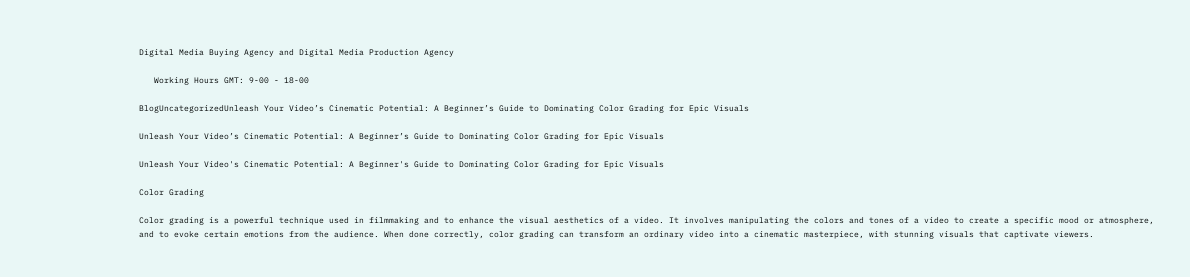Digital Media Buying Agency and Digital Media Production Agency

   Working Hours GMT: 9-00 - 18-00

BlogUncategorizedUnleash Your Video’s Cinematic Potential: A Beginner’s Guide to Dominating Color Grading for Epic Visuals

Unleash Your Video’s Cinematic Potential: A Beginner’s Guide to Dominating Color Grading for Epic Visuals

Unleash Your Video's Cinematic Potential: A Beginner's Guide to Dominating Color Grading for Epic Visuals

Color Grading

Color grading is a powerful technique used in filmmaking and to enhance the visual aesthetics of a video. It involves manipulating the colors and tones of a video to create a specific mood or atmosphere, and to evoke certain emotions from the audience. When done correctly, color grading can transform an ordinary video into a cinematic masterpiece, with stunning visuals that captivate viewers.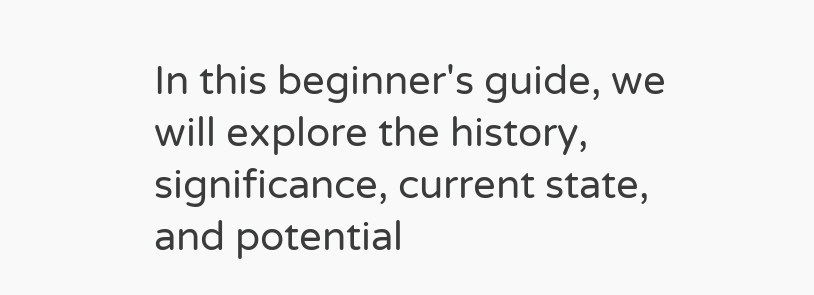In this beginner's guide, we will explore the history, significance, current state, and potential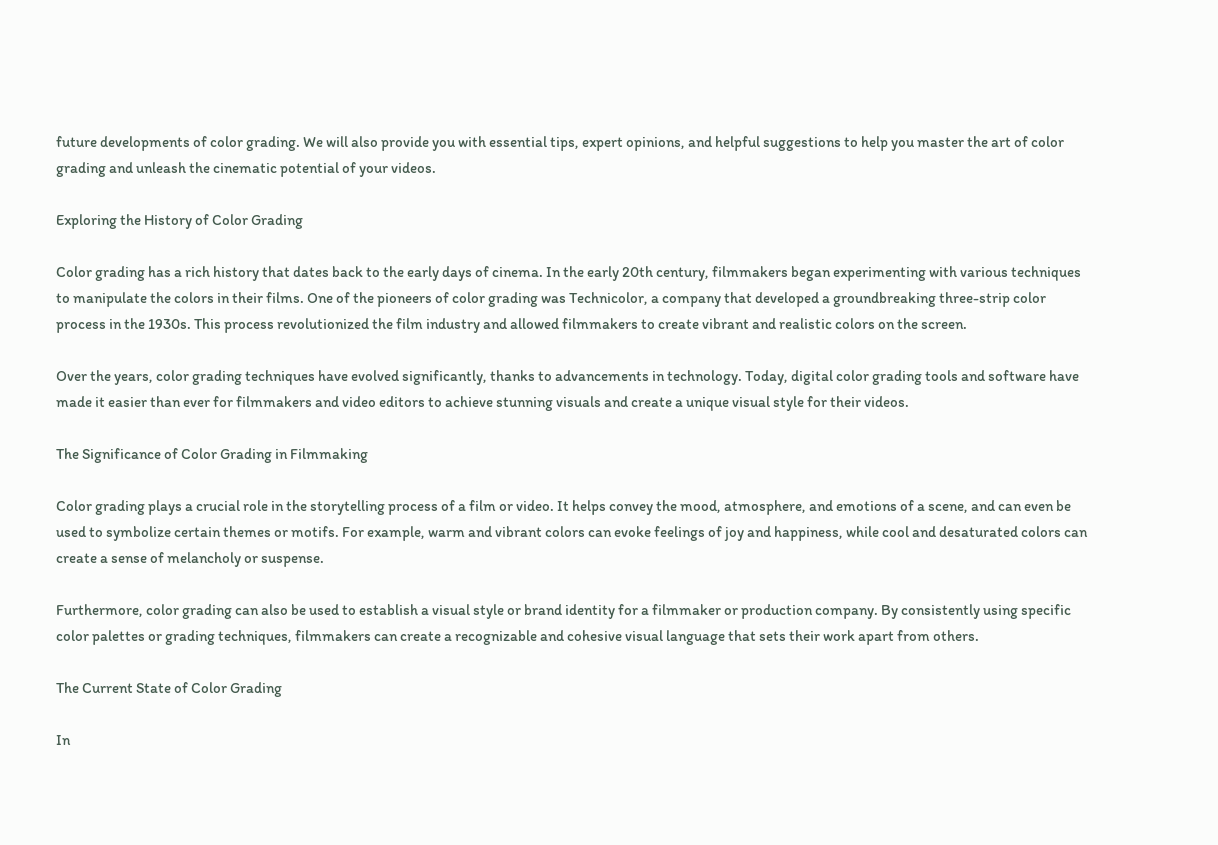future developments of color grading. We will also provide you with essential tips, expert opinions, and helpful suggestions to help you master the art of color grading and unleash the cinematic potential of your videos.

Exploring the History of Color Grading

Color grading has a rich history that dates back to the early days of cinema. In the early 20th century, filmmakers began experimenting with various techniques to manipulate the colors in their films. One of the pioneers of color grading was Technicolor, a company that developed a groundbreaking three-strip color process in the 1930s. This process revolutionized the film industry and allowed filmmakers to create vibrant and realistic colors on the screen.

Over the years, color grading techniques have evolved significantly, thanks to advancements in technology. Today, digital color grading tools and software have made it easier than ever for filmmakers and video editors to achieve stunning visuals and create a unique visual style for their videos.

The Significance of Color Grading in Filmmaking

Color grading plays a crucial role in the storytelling process of a film or video. It helps convey the mood, atmosphere, and emotions of a scene, and can even be used to symbolize certain themes or motifs. For example, warm and vibrant colors can evoke feelings of joy and happiness, while cool and desaturated colors can create a sense of melancholy or suspense.

Furthermore, color grading can also be used to establish a visual style or brand identity for a filmmaker or production company. By consistently using specific color palettes or grading techniques, filmmakers can create a recognizable and cohesive visual language that sets their work apart from others.

The Current State of Color Grading

In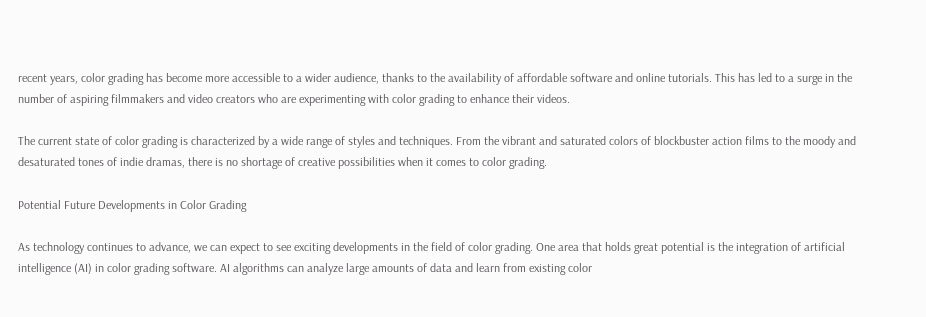recent years, color grading has become more accessible to a wider audience, thanks to the availability of affordable software and online tutorials. This has led to a surge in the number of aspiring filmmakers and video creators who are experimenting with color grading to enhance their videos.

The current state of color grading is characterized by a wide range of styles and techniques. From the vibrant and saturated colors of blockbuster action films to the moody and desaturated tones of indie dramas, there is no shortage of creative possibilities when it comes to color grading.

Potential Future Developments in Color Grading

As technology continues to advance, we can expect to see exciting developments in the field of color grading. One area that holds great potential is the integration of artificial intelligence (AI) in color grading software. AI algorithms can analyze large amounts of data and learn from existing color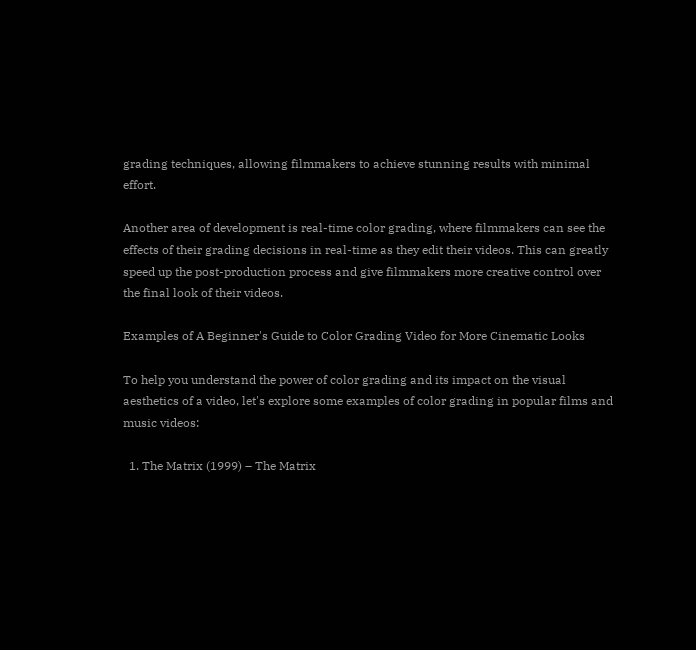grading techniques, allowing filmmakers to achieve stunning results with minimal effort.

Another area of development is real-time color grading, where filmmakers can see the effects of their grading decisions in real-time as they edit their videos. This can greatly speed up the post-production process and give filmmakers more creative control over the final look of their videos.

Examples of A Beginner's Guide to Color Grading Video for More Cinematic Looks

To help you understand the power of color grading and its impact on the visual aesthetics of a video, let's explore some examples of color grading in popular films and music videos:

  1. The Matrix (1999) – The Matrix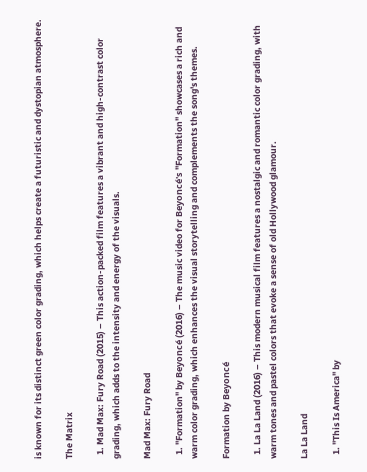is known for its distinct green color grading, which helps create a futuristic and dystopian atmosphere.

The Matrix

  1. Mad Max: Fury Road (2015) – This action-packed film features a vibrant and high-contrast color grading, which adds to the intensity and energy of the visuals.

Mad Max: Fury Road

  1. "Formation" by Beyoncé (2016) – The music video for Beyoncé's "Formation" showcases a rich and warm color grading, which enhances the visual storytelling and complements the song's themes.

Formation by Beyoncé

  1. La La Land (2016) – This modern musical film features a nostalgic and romantic color grading, with warm tones and pastel colors that evoke a sense of old Hollywood glamour.

La La Land

  1. "This Is America" by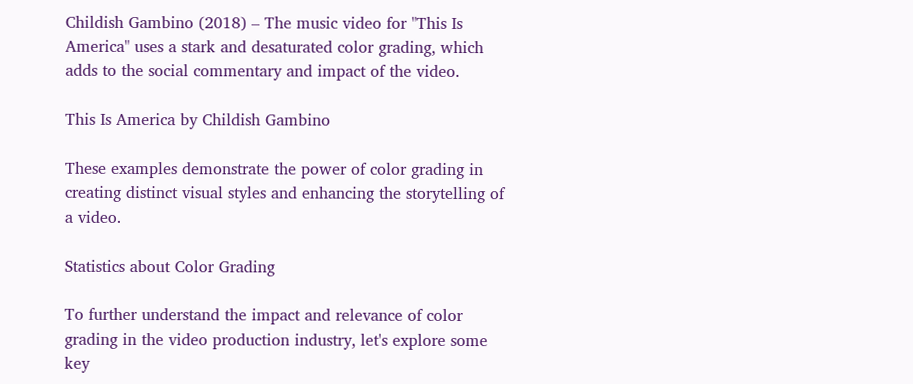Childish Gambino (2018) – The music video for "This Is America" uses a stark and desaturated color grading, which adds to the social commentary and impact of the video.

This Is America by Childish Gambino

These examples demonstrate the power of color grading in creating distinct visual styles and enhancing the storytelling of a video.

Statistics about Color Grading

To further understand the impact and relevance of color grading in the video production industry, let's explore some key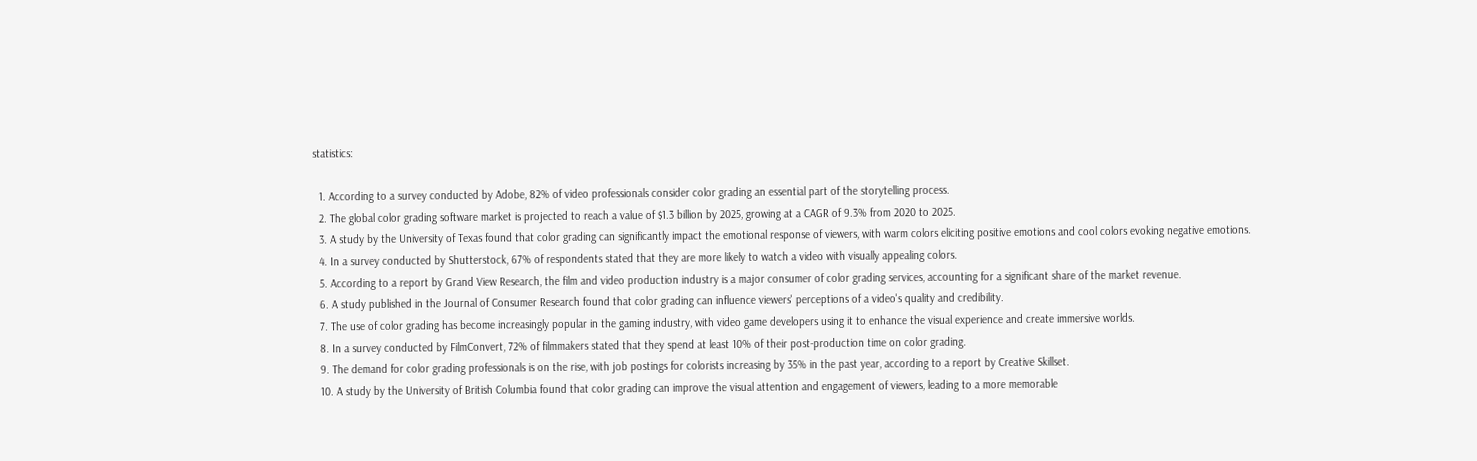statistics:

  1. According to a survey conducted by Adobe, 82% of video professionals consider color grading an essential part of the storytelling process.
  2. The global color grading software market is projected to reach a value of $1.3 billion by 2025, growing at a CAGR of 9.3% from 2020 to 2025.
  3. A study by the University of Texas found that color grading can significantly impact the emotional response of viewers, with warm colors eliciting positive emotions and cool colors evoking negative emotions.
  4. In a survey conducted by Shutterstock, 67% of respondents stated that they are more likely to watch a video with visually appealing colors.
  5. According to a report by Grand View Research, the film and video production industry is a major consumer of color grading services, accounting for a significant share of the market revenue.
  6. A study published in the Journal of Consumer Research found that color grading can influence viewers' perceptions of a video's quality and credibility.
  7. The use of color grading has become increasingly popular in the gaming industry, with video game developers using it to enhance the visual experience and create immersive worlds.
  8. In a survey conducted by FilmConvert, 72% of filmmakers stated that they spend at least 10% of their post-production time on color grading.
  9. The demand for color grading professionals is on the rise, with job postings for colorists increasing by 35% in the past year, according to a report by Creative Skillset.
  10. A study by the University of British Columbia found that color grading can improve the visual attention and engagement of viewers, leading to a more memorable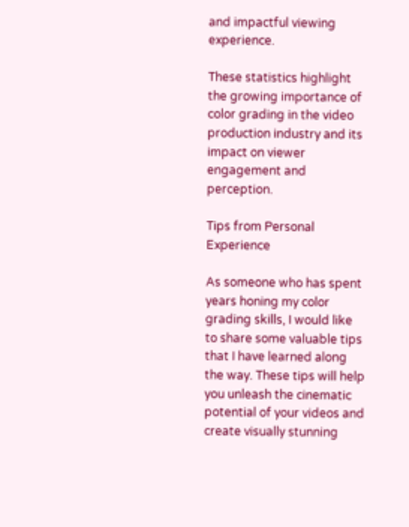and impactful viewing experience.

These statistics highlight the growing importance of color grading in the video production industry and its impact on viewer engagement and perception.

Tips from Personal Experience

As someone who has spent years honing my color grading skills, I would like to share some valuable tips that I have learned along the way. These tips will help you unleash the cinematic potential of your videos and create visually stunning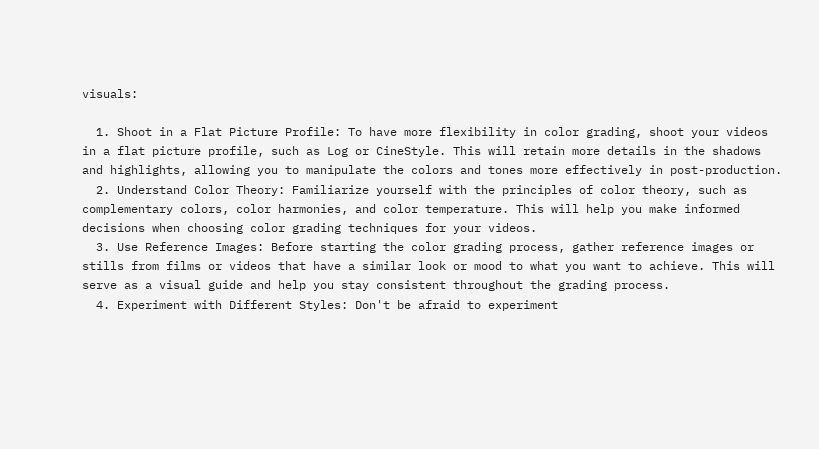visuals:

  1. Shoot in a Flat Picture Profile: To have more flexibility in color grading, shoot your videos in a flat picture profile, such as Log or CineStyle. This will retain more details in the shadows and highlights, allowing you to manipulate the colors and tones more effectively in post-production.
  2. Understand Color Theory: Familiarize yourself with the principles of color theory, such as complementary colors, color harmonies, and color temperature. This will help you make informed decisions when choosing color grading techniques for your videos.
  3. Use Reference Images: Before starting the color grading process, gather reference images or stills from films or videos that have a similar look or mood to what you want to achieve. This will serve as a visual guide and help you stay consistent throughout the grading process.
  4. Experiment with Different Styles: Don't be afraid to experiment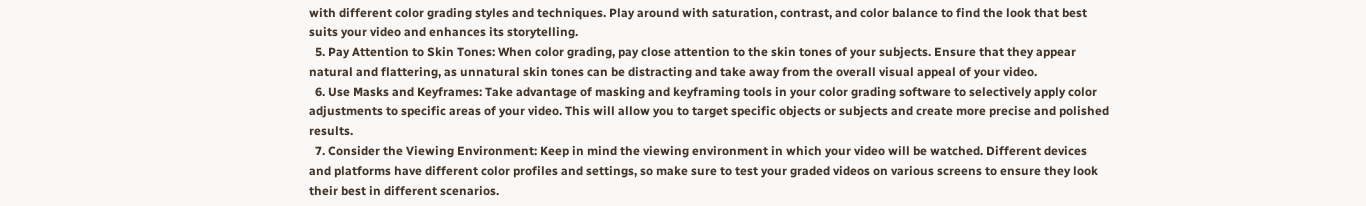with different color grading styles and techniques. Play around with saturation, contrast, and color balance to find the look that best suits your video and enhances its storytelling.
  5. Pay Attention to Skin Tones: When color grading, pay close attention to the skin tones of your subjects. Ensure that they appear natural and flattering, as unnatural skin tones can be distracting and take away from the overall visual appeal of your video.
  6. Use Masks and Keyframes: Take advantage of masking and keyframing tools in your color grading software to selectively apply color adjustments to specific areas of your video. This will allow you to target specific objects or subjects and create more precise and polished results.
  7. Consider the Viewing Environment: Keep in mind the viewing environment in which your video will be watched. Different devices and platforms have different color profiles and settings, so make sure to test your graded videos on various screens to ensure they look their best in different scenarios.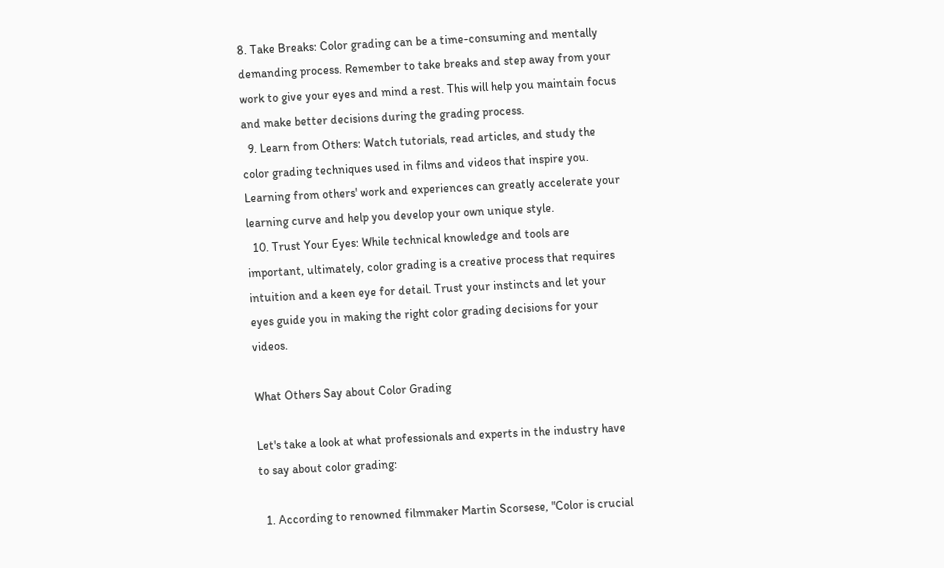8. Take Breaks: Color grading can be a time-consuming and mentally demanding process. Remember to take breaks and step away from your work to give your eyes and mind a rest. This will help you maintain focus and make better decisions during the grading process.
  9. Learn from Others: Watch tutorials, read articles, and study the color grading techniques used in films and videos that inspire you. Learning from others' work and experiences can greatly accelerate your learning curve and help you develop your own unique style.
  10. Trust Your Eyes: While technical knowledge and tools are important, ultimately, color grading is a creative process that requires intuition and a keen eye for detail. Trust your instincts and let your eyes guide you in making the right color grading decisions for your videos.

What Others Say about Color Grading

Let's take a look at what professionals and experts in the industry have to say about color grading:

  1. According to renowned filmmaker Martin Scorsese, "Color is crucial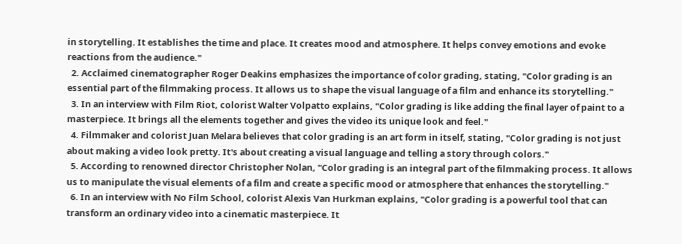in storytelling. It establishes the time and place. It creates mood and atmosphere. It helps convey emotions and evoke reactions from the audience."
  2. Acclaimed cinematographer Roger Deakins emphasizes the importance of color grading, stating, "Color grading is an essential part of the filmmaking process. It allows us to shape the visual language of a film and enhance its storytelling."
  3. In an interview with Film Riot, colorist Walter Volpatto explains, "Color grading is like adding the final layer of paint to a masterpiece. It brings all the elements together and gives the video its unique look and feel."
  4. Filmmaker and colorist Juan Melara believes that color grading is an art form in itself, stating, "Color grading is not just about making a video look pretty. It's about creating a visual language and telling a story through colors."
  5. According to renowned director Christopher Nolan, "Color grading is an integral part of the filmmaking process. It allows us to manipulate the visual elements of a film and create a specific mood or atmosphere that enhances the storytelling."
  6. In an interview with No Film School, colorist Alexis Van Hurkman explains, "Color grading is a powerful tool that can transform an ordinary video into a cinematic masterpiece. It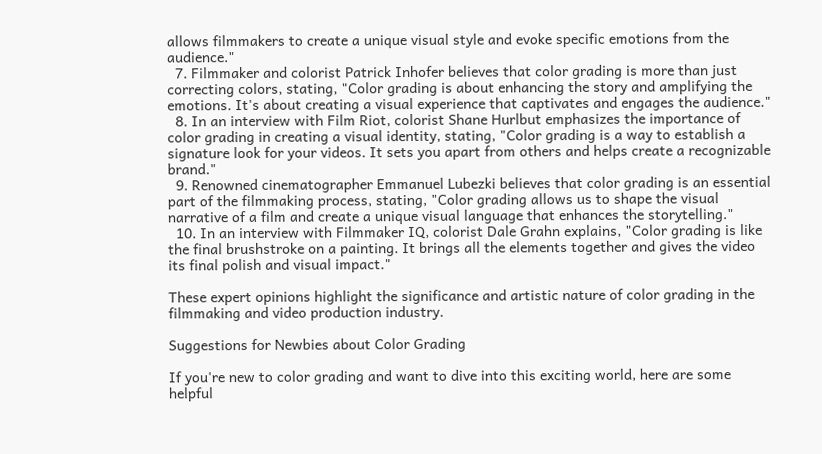allows filmmakers to create a unique visual style and evoke specific emotions from the audience."
  7. Filmmaker and colorist Patrick Inhofer believes that color grading is more than just correcting colors, stating, "Color grading is about enhancing the story and amplifying the emotions. It's about creating a visual experience that captivates and engages the audience."
  8. In an interview with Film Riot, colorist Shane Hurlbut emphasizes the importance of color grading in creating a visual identity, stating, "Color grading is a way to establish a signature look for your videos. It sets you apart from others and helps create a recognizable brand."
  9. Renowned cinematographer Emmanuel Lubezki believes that color grading is an essential part of the filmmaking process, stating, "Color grading allows us to shape the visual narrative of a film and create a unique visual language that enhances the storytelling."
  10. In an interview with Filmmaker IQ, colorist Dale Grahn explains, "Color grading is like the final brushstroke on a painting. It brings all the elements together and gives the video its final polish and visual impact."

These expert opinions highlight the significance and artistic nature of color grading in the filmmaking and video production industry.

Suggestions for Newbies about Color Grading

If you're new to color grading and want to dive into this exciting world, here are some helpful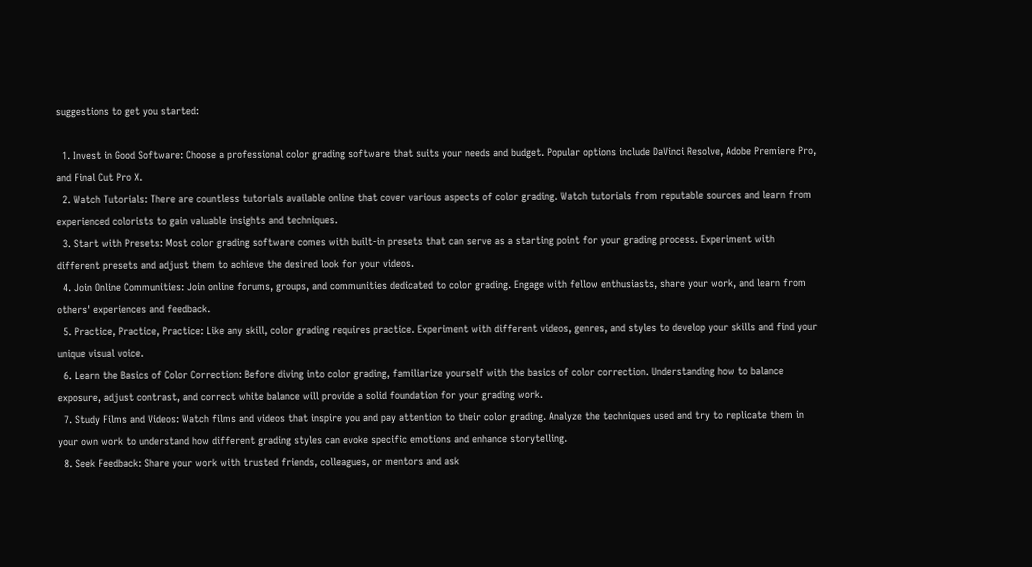suggestions to get you started:

  1. Invest in Good Software: Choose a professional color grading software that suits your needs and budget. Popular options include DaVinci Resolve, Adobe Premiere Pro, and Final Cut Pro X.
  2. Watch Tutorials: There are countless tutorials available online that cover various aspects of color grading. Watch tutorials from reputable sources and learn from experienced colorists to gain valuable insights and techniques.
  3. Start with Presets: Most color grading software comes with built-in presets that can serve as a starting point for your grading process. Experiment with different presets and adjust them to achieve the desired look for your videos.
  4. Join Online Communities: Join online forums, groups, and communities dedicated to color grading. Engage with fellow enthusiasts, share your work, and learn from others' experiences and feedback.
  5. Practice, Practice, Practice: Like any skill, color grading requires practice. Experiment with different videos, genres, and styles to develop your skills and find your unique visual voice.
  6. Learn the Basics of Color Correction: Before diving into color grading, familiarize yourself with the basics of color correction. Understanding how to balance exposure, adjust contrast, and correct white balance will provide a solid foundation for your grading work.
  7. Study Films and Videos: Watch films and videos that inspire you and pay attention to their color grading. Analyze the techniques used and try to replicate them in your own work to understand how different grading styles can evoke specific emotions and enhance storytelling.
  8. Seek Feedback: Share your work with trusted friends, colleagues, or mentors and ask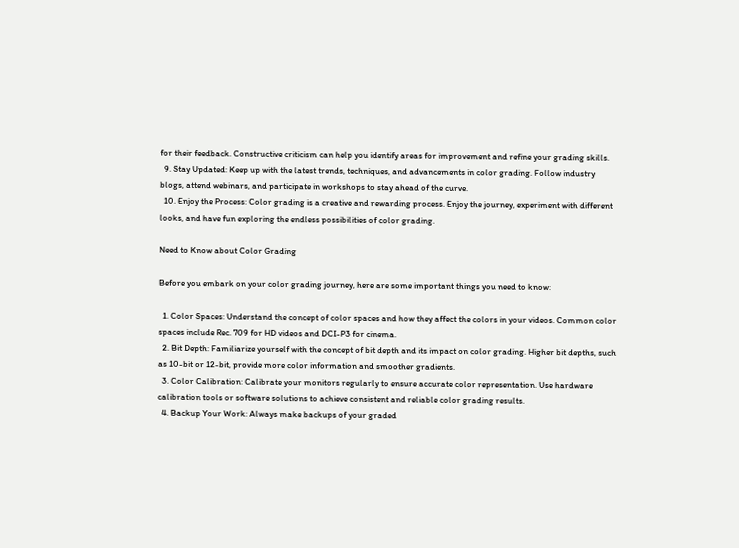for their feedback. Constructive criticism can help you identify areas for improvement and refine your grading skills.
  9. Stay Updated: Keep up with the latest trends, techniques, and advancements in color grading. Follow industry blogs, attend webinars, and participate in workshops to stay ahead of the curve.
  10. Enjoy the Process: Color grading is a creative and rewarding process. Enjoy the journey, experiment with different looks, and have fun exploring the endless possibilities of color grading.

Need to Know about Color Grading

Before you embark on your color grading journey, here are some important things you need to know:

  1. Color Spaces: Understand the concept of color spaces and how they affect the colors in your videos. Common color spaces include Rec. 709 for HD videos and DCI-P3 for cinema.
  2. Bit Depth: Familiarize yourself with the concept of bit depth and its impact on color grading. Higher bit depths, such as 10-bit or 12-bit, provide more color information and smoother gradients.
  3. Color Calibration: Calibrate your monitors regularly to ensure accurate color representation. Use hardware calibration tools or software solutions to achieve consistent and reliable color grading results.
  4. Backup Your Work: Always make backups of your graded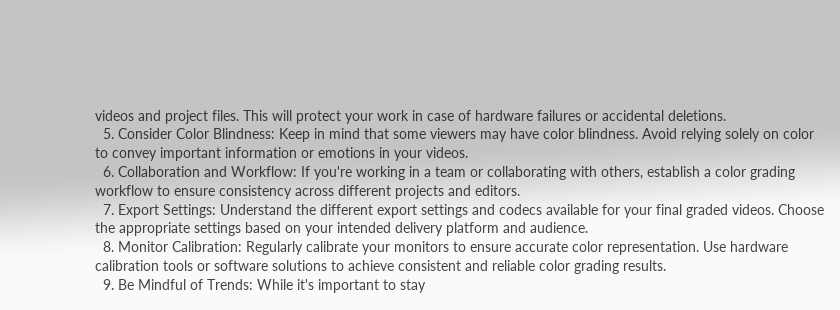videos and project files. This will protect your work in case of hardware failures or accidental deletions.
  5. Consider Color Blindness: Keep in mind that some viewers may have color blindness. Avoid relying solely on color to convey important information or emotions in your videos.
  6. Collaboration and Workflow: If you're working in a team or collaborating with others, establish a color grading workflow to ensure consistency across different projects and editors.
  7. Export Settings: Understand the different export settings and codecs available for your final graded videos. Choose the appropriate settings based on your intended delivery platform and audience.
  8. Monitor Calibration: Regularly calibrate your monitors to ensure accurate color representation. Use hardware calibration tools or software solutions to achieve consistent and reliable color grading results.
  9. Be Mindful of Trends: While it's important to stay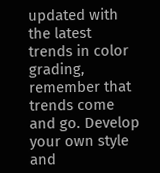updated with the latest trends in color grading, remember that trends come and go. Develop your own style and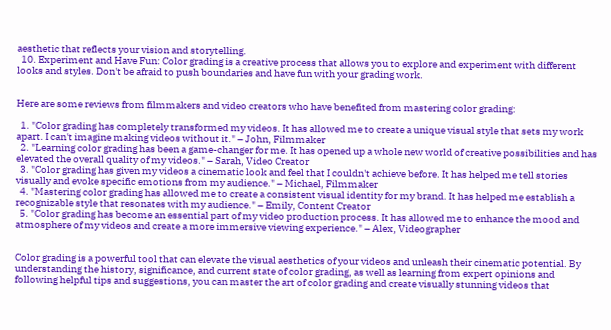aesthetic that reflects your vision and storytelling.
  10. Experiment and Have Fun: Color grading is a creative process that allows you to explore and experiment with different looks and styles. Don't be afraid to push boundaries and have fun with your grading work.


Here are some reviews from filmmakers and video creators who have benefited from mastering color grading:

  1. "Color grading has completely transformed my videos. It has allowed me to create a unique visual style that sets my work apart. I can't imagine making videos without it." – John, Filmmaker
  2. "Learning color grading has been a game-changer for me. It has opened up a whole new world of creative possibilities and has elevated the overall quality of my videos." – Sarah, Video Creator
  3. "Color grading has given my videos a cinematic look and feel that I couldn't achieve before. It has helped me tell stories visually and evoke specific emotions from my audience." – Michael, Filmmaker
  4. "Mastering color grading has allowed me to create a consistent visual identity for my brand. It has helped me establish a recognizable style that resonates with my audience." – Emily, Content Creator
  5. "Color grading has become an essential part of my video production process. It has allowed me to enhance the mood and atmosphere of my videos and create a more immersive viewing experience." – Alex, Videographer


Color grading is a powerful tool that can elevate the visual aesthetics of your videos and unleash their cinematic potential. By understanding the history, significance, and current state of color grading, as well as learning from expert opinions and following helpful tips and suggestions, you can master the art of color grading and create visually stunning videos that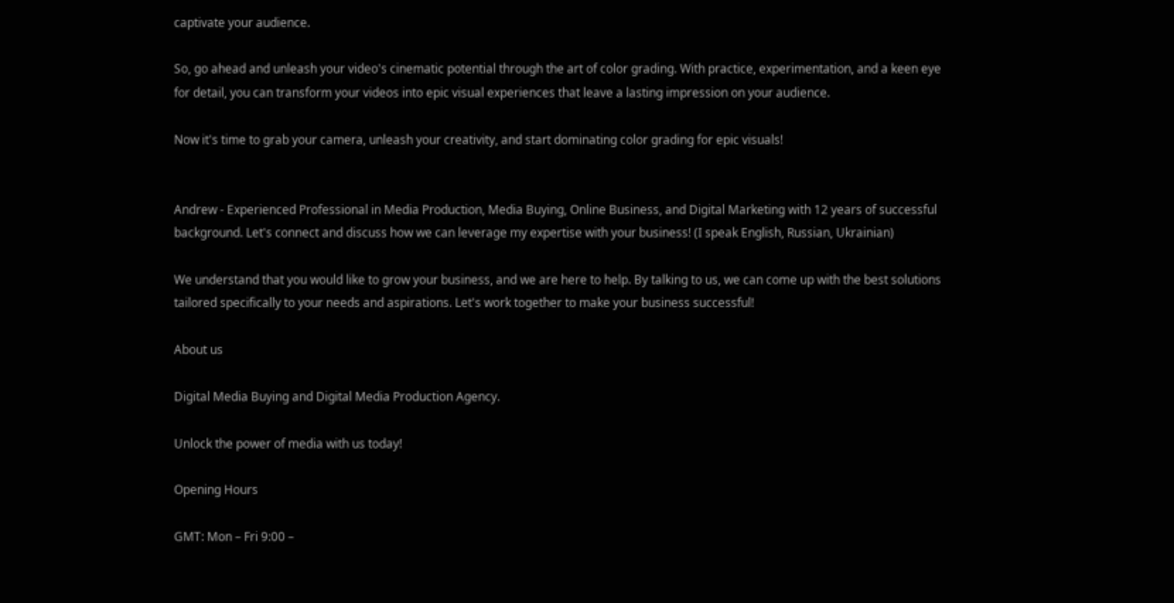captivate your audience.

So, go ahead and unleash your video's cinematic potential through the art of color grading. With practice, experimentation, and a keen eye for detail, you can transform your videos into epic visual experiences that leave a lasting impression on your audience.

Now it's time to grab your camera, unleash your creativity, and start dominating color grading for epic visuals!


Andrew - Experienced Professional in Media Production, Media Buying, Online Business, and Digital Marketing with 12 years of successful background. Let's connect and discuss how we can leverage my expertise with your business! (I speak English, Russian, Ukrainian)

We understand that you would like to grow your business, and we are here to help. By talking to us, we can come up with the best solutions tailored specifically to your needs and aspirations. Let's work together to make your business successful!

About us

Digital Media Buying and Digital Media Production Agency.

Unlock the power of media with us today!

Opening Hours

GMT: Mon – Fri 9:00 –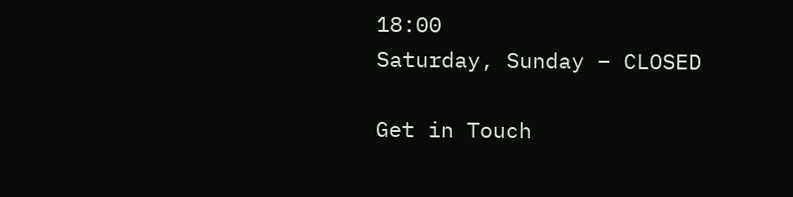18:00
Saturday, Sunday – CLOSED

Get in Touch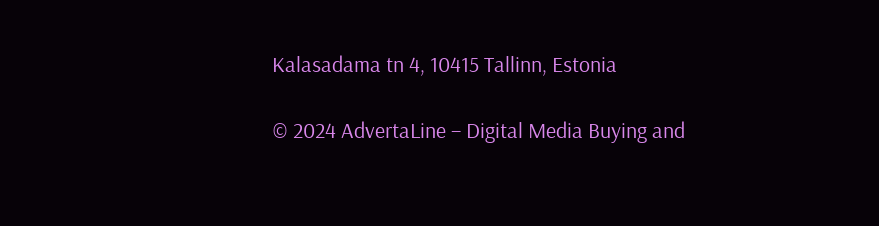Kalasadama tn 4, 10415 Tallinn, Estonia

© 2024 AdvertaLine – Digital Media Buying and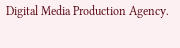Digital Media Production Agency.